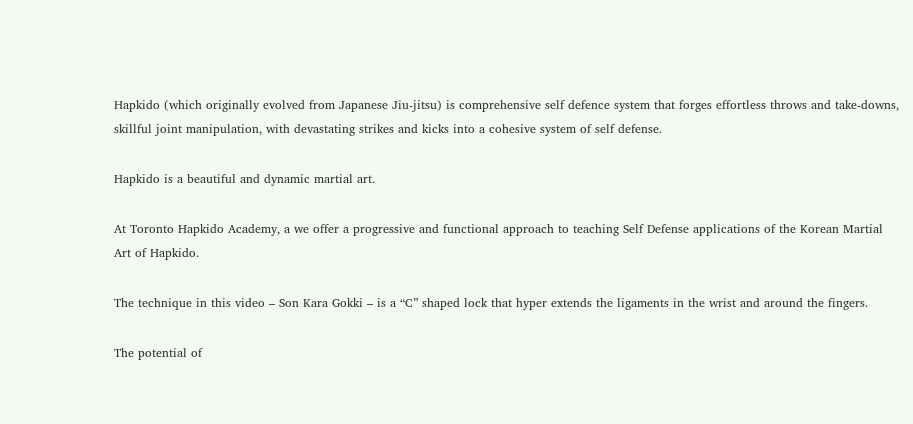Hapkido (which originally evolved from Japanese Jiu-jitsu) is comprehensive self defence system that forges effortless throws and take-downs, skillful joint manipulation, with devastating strikes and kicks into a cohesive system of self defense.

Hapkido is a beautiful and dynamic martial art.

At Toronto Hapkido Academy, a we offer a progressive and functional approach to teaching Self Defense applications of the Korean Martial Art of Hapkido.

The technique in this video – Son Kara Gokki – is a “C” shaped lock that hyper extends the ligaments in the wrist and around the fingers.

The potential of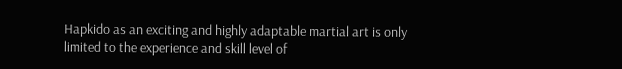Hapkido as an exciting and highly adaptable martial art is only limited to the experience and skill level of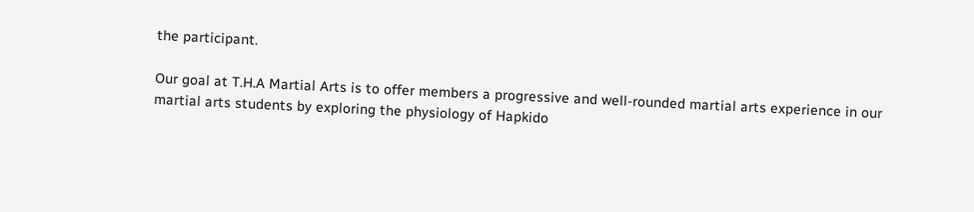the participant.

Our goal at T.H.A Martial Arts is to offer members a progressive and well-rounded martial arts experience in our martial arts students by exploring the physiology of Hapkido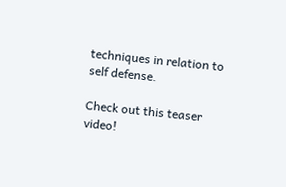techniques in relation to self defense.

Check out this teaser video!